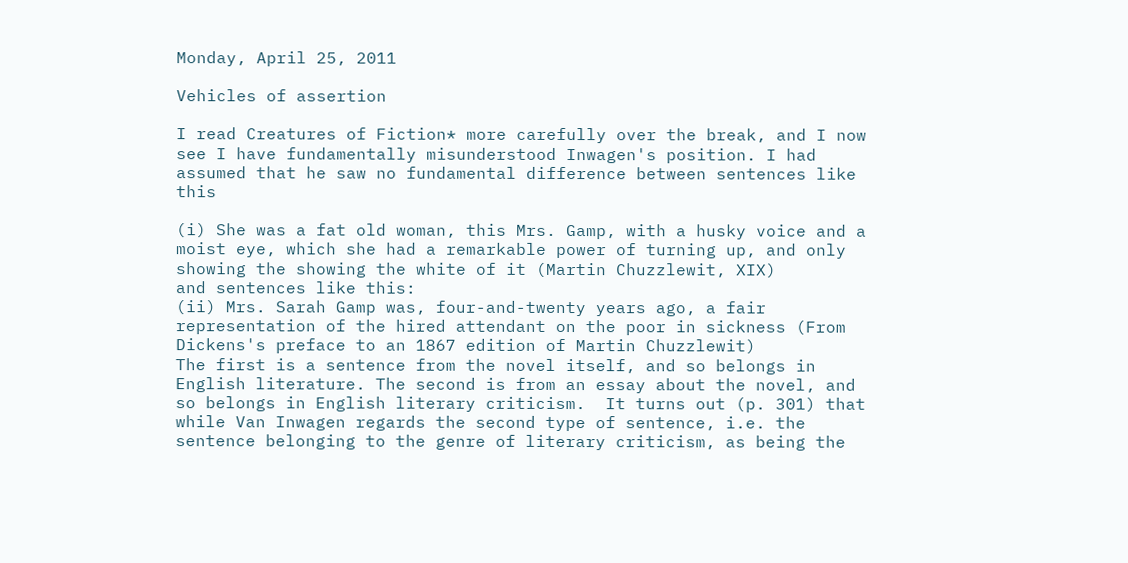Monday, April 25, 2011

Vehicles of assertion

I read Creatures of Fiction* more carefully over the break, and I now see I have fundamentally misunderstood Inwagen's position. I had assumed that he saw no fundamental difference between sentences like this

(i) She was a fat old woman, this Mrs. Gamp, with a husky voice and a moist eye, which she had a remarkable power of turning up, and only showing the showing the white of it (Martin Chuzzlewit, XIX)
and sentences like this:
(ii) Mrs. Sarah Gamp was, four-and-twenty years ago, a fair representation of the hired attendant on the poor in sickness (From Dickens's preface to an 1867 edition of Martin Chuzzlewit)
The first is a sentence from the novel itself, and so belongs in English literature. The second is from an essay about the novel, and so belongs in English literary criticism.  It turns out (p. 301) that while Van Inwagen regards the second type of sentence, i.e. the sentence belonging to the genre of literary criticism, as being the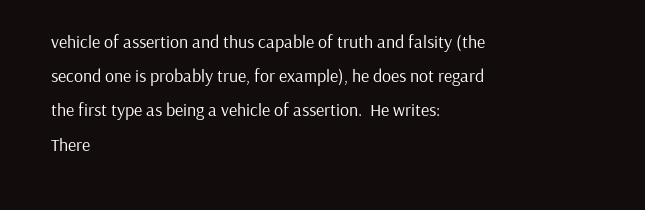vehicle of assertion and thus capable of truth and falsity (the second one is probably true, for example), he does not regard the first type as being a vehicle of assertion.  He writes:
There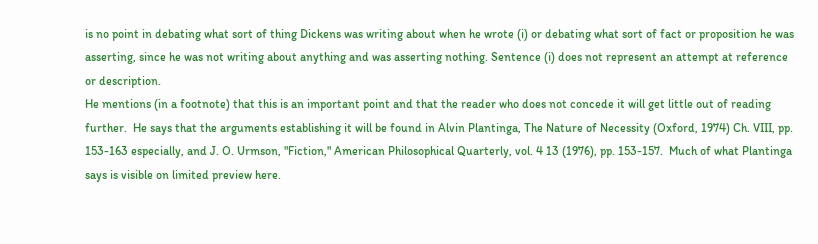is no point in debating what sort of thing Dickens was writing about when he wrote (i) or debating what sort of fact or proposition he was asserting, since he was not writing about anything and was asserting nothing. Sentence (i) does not represent an attempt at reference or description.
He mentions (in a footnote) that this is an important point and that the reader who does not concede it will get little out of reading further.  He says that the arguments establishing it will be found in Alvin Plantinga, The Nature of Necessity (Oxford, 1974) Ch. VIII, pp. 153-163 especially, and J. O. Urmson, "Fiction," American Philosophical Quarterly, vol. 4 13 (1976), pp. 153-157.  Much of what Plantinga says is visible on limited preview here.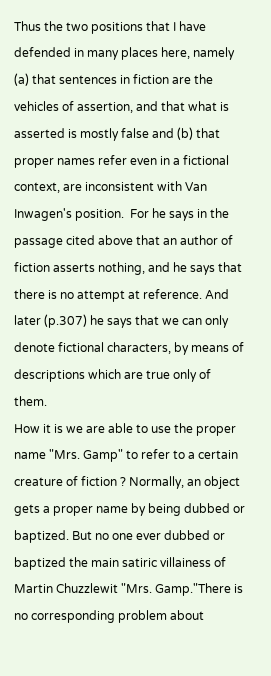Thus the two positions that I have defended in many places here, namely (a) that sentences in fiction are the vehicles of assertion, and that what is asserted is mostly false and (b) that proper names refer even in a fictional context, are inconsistent with Van Inwagen's position.  For he says in the passage cited above that an author of fiction asserts nothing, and he says that there is no attempt at reference. And later (p.307) he says that we can only denote fictional characters, by means of descriptions which are true only of them.
How it is we are able to use the proper name "Mrs. Gamp" to refer to a certain creature of fiction ? Normally, an object gets a proper name by being dubbed or baptized. But no one ever dubbed or baptized the main satiric villainess of Martin Chuzzlewit "Mrs. Gamp."There is no corresponding problem about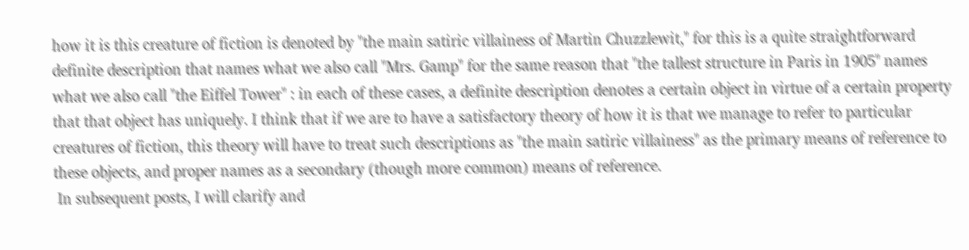how it is this creature of fiction is denoted by "the main satiric villainess of Martin Chuzzlewit," for this is a quite straightforward definite description that names what we also call "Mrs. Gamp" for the same reason that "the tallest structure in Paris in 1905" names what we also call "the Eiffel Tower" : in each of these cases, a definite description denotes a certain object in virtue of a certain property that that object has uniquely. I think that if we are to have a satisfactory theory of how it is that we manage to refer to particular creatures of fiction, this theory will have to treat such descriptions as "the main satiric villainess" as the primary means of reference to these objects, and proper names as a secondary (though more common) means of reference.
 In subsequent posts, I will clarify and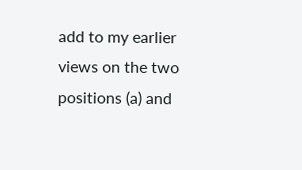add to my earlier views on the two positions (a) and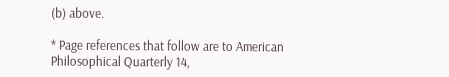(b) above.

* Page references that follow are to American Philosophical Quarterly 14,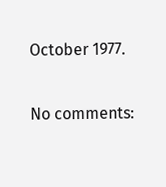October 1977.

No comments: